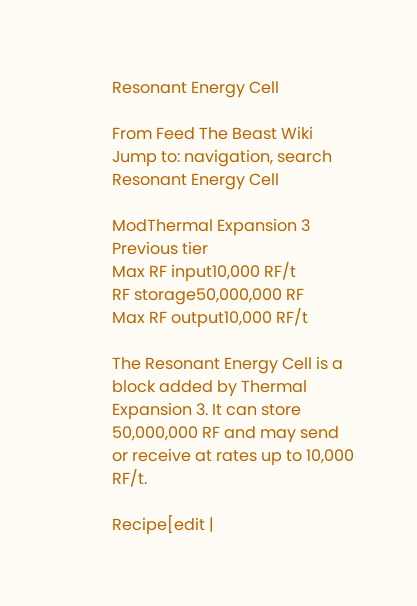Resonant Energy Cell

From Feed The Beast Wiki
Jump to: navigation, search
Resonant Energy Cell

ModThermal Expansion 3
Previous tier
Max RF input10,000 RF/t
RF storage50,000,000 RF
Max RF output10,000 RF/t

The Resonant Energy Cell is a block added by Thermal Expansion 3. It can store 50,000,000 RF and may send or receive at rates up to 10,000 RF/t.

Recipe[edit |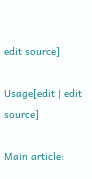edit source]

Usage[edit | edit source]

Main article: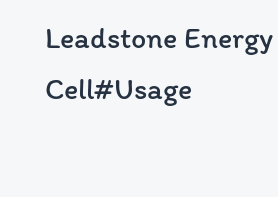Leadstone Energy Cell#Usage